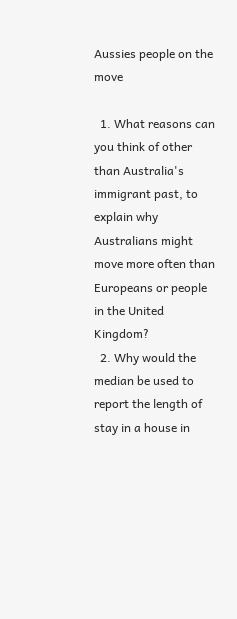Aussies people on the move

  1. What reasons can you think of other than Australia's immigrant past, to explain why Australians might move more often than Europeans or people in the United Kingdom?
  2. Why would the median be used to report the length of stay in a house in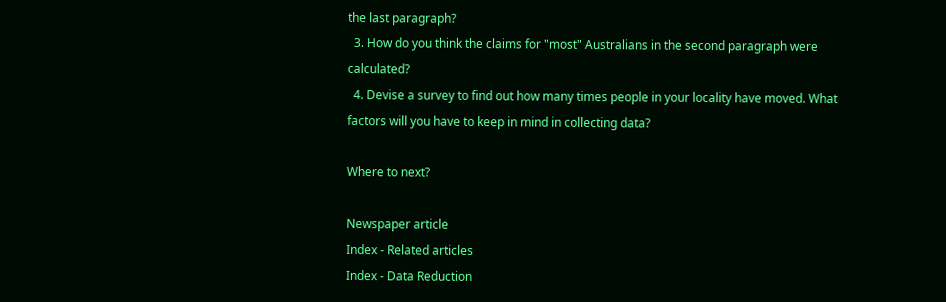the last paragraph?
  3. How do you think the claims for "most" Australians in the second paragraph were calculated?
  4. Devise a survey to find out how many times people in your locality have moved. What factors will you have to keep in mind in collecting data?

Where to next?

Newspaper article
Index - Related articles
Index - Data Reduction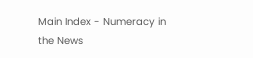Main Index - Numeracy in the News